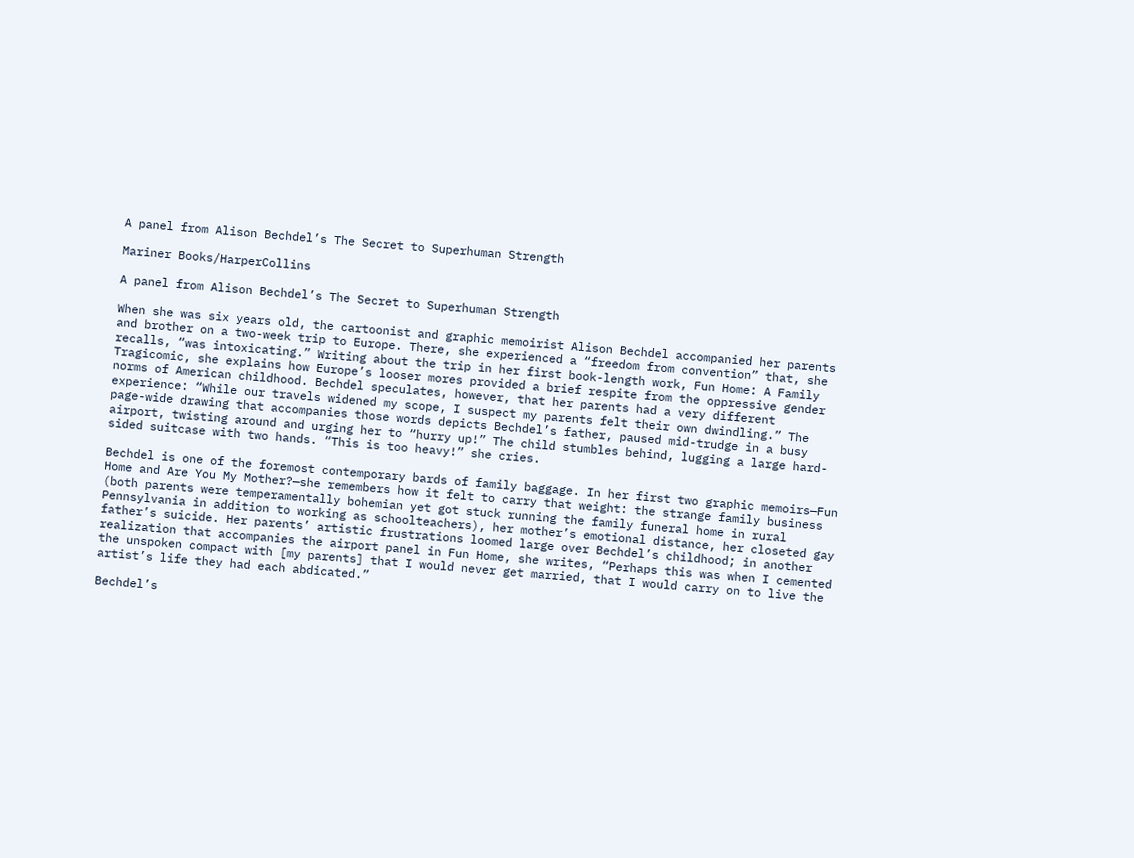A panel from Alison Bechdel’s The Secret to Superhuman Strength

Mariner Books/HarperCollins

A panel from Alison Bechdel’s The Secret to Superhuman Strength

When she was six years old, the cartoonist and graphic memoirist Alison Bechdel accompanied her parents and brother on a two-week trip to Europe. There, she experienced a “freedom from convention” that, she recalls, “was intoxicating.” Writing about the trip in her first book-length work, Fun Home: A Family Tragicomic, she explains how Europe’s looser mores provided a brief respite from the oppressive gender norms of American childhood. Bechdel speculates, however, that her parents had a very different experience: “While our travels widened my scope, I suspect my parents felt their own dwindling.” The page-wide drawing that accompanies those words depicts Bechdel’s father, paused mid-trudge in a busy airport, twisting around and urging her to “hurry up!” The child stumbles behind, lugging a large hard-sided suitcase with two hands. “This is too heavy!” she cries.

Bechdel is one of the foremost contemporary bards of family baggage. In her first two graphic memoirs—Fun Home and Are You My Mother?—she remembers how it felt to carry that weight: the strange family business (both parents were temperamentally bohemian yet got stuck running the family funeral home in rural Pennsylvania in addition to working as schoolteachers), her mother’s emotional distance, her closeted gay father’s suicide. Her parents’ artistic frustrations loomed large over Bechdel’s childhood; in another realization that accompanies the airport panel in Fun Home, she writes, “Perhaps this was when I cemented the unspoken compact with [my parents] that I would never get married, that I would carry on to live the artist’s life they had each abdicated.”

Bechdel’s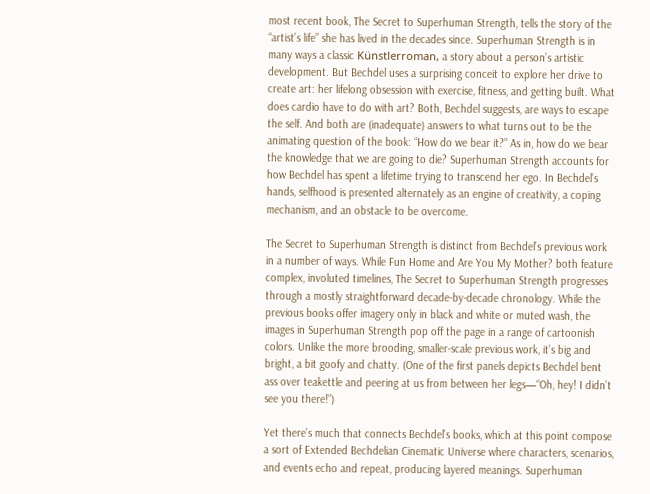most recent book, The Secret to Superhuman Strength, tells the story of the “artist’s life” she has lived in the decades since. Superhuman Strength is in many ways a classic Künstlerroman, a story about a person’s artistic development. But Bechdel uses a surprising conceit to explore her drive to create art: her lifelong obsession with exercise, fitness, and getting built. What does cardio have to do with art? Both, Bechdel suggests, are ways to escape the self. And both are (inadequate) answers to what turns out to be the animating question of the book: “How do we bear it?” As in, how do we bear the knowledge that we are going to die? Superhuman Strength accounts for how Bechdel has spent a lifetime trying to transcend her ego. In Bechdel’s hands, selfhood is presented alternately as an engine of creativity, a coping mechanism, and an obstacle to be overcome.

The Secret to Superhuman Strength is distinct from Bechdel’s previous work in a number of ways. While Fun Home and Are You My Mother? both feature complex, involuted timelines, The Secret to Superhuman Strength progresses through a mostly straightforward decade-by-decade chronology. While the previous books offer imagery only in black and white or muted wash, the images in Superhuman Strength pop off the page in a range of cartoonish colors. Unlike the more brooding, smaller-scale previous work, it’s big and bright, a bit goofy and chatty. (One of the first panels depicts Bechdel bent ass over teakettle and peering at us from between her legs—“Oh, hey! I didn’t see you there!”)

Yet there’s much that connects Bechdel’s books, which at this point compose a sort of Extended Bechdelian Cinematic Universe where characters, scenarios, and events echo and repeat, producing layered meanings. Superhuman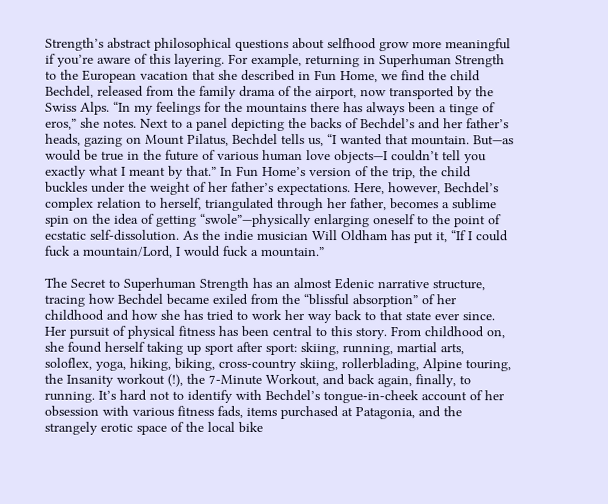Strength’s abstract philosophical questions about selfhood grow more meaningful if you’re aware of this layering. For example, returning in Superhuman Strength to the European vacation that she described in Fun Home, we find the child Bechdel, released from the family drama of the airport, now transported by the Swiss Alps. “In my feelings for the mountains there has always been a tinge of eros,” she notes. Next to a panel depicting the backs of Bechdel’s and her father’s heads, gazing on Mount Pilatus, Bechdel tells us, “I wanted that mountain. But—as would be true in the future of various human love objects—I couldn’t tell you exactly what I meant by that.” In Fun Home’s version of the trip, the child buckles under the weight of her father’s expectations. Here, however, Bechdel’s complex relation to herself, triangulated through her father, becomes a sublime spin on the idea of getting “swole”—physically enlarging oneself to the point of ecstatic self-dissolution. As the indie musician Will Oldham has put it, “If I could fuck a mountain/Lord, I would fuck a mountain.”

The Secret to Superhuman Strength has an almost Edenic narrative structure, tracing how Bechdel became exiled from the “blissful absorption” of her childhood and how she has tried to work her way back to that state ever since. Her pursuit of physical fitness has been central to this story. From childhood on, she found herself taking up sport after sport: skiing, running, martial arts, soloflex, yoga, hiking, biking, cross-country skiing, rollerblading, Alpine touring, the Insanity workout (!), the 7-Minute Workout, and back again, finally, to running. It’s hard not to identify with Bechdel’s tongue-in-cheek account of her obsession with various fitness fads, items purchased at Patagonia, and the strangely erotic space of the local bike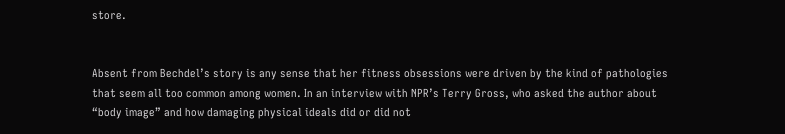store.


Absent from Bechdel’s story is any sense that her fitness obsessions were driven by the kind of pathologies that seem all too common among women. In an interview with NPR’s Terry Gross, who asked the author about “body image” and how damaging physical ideals did or did not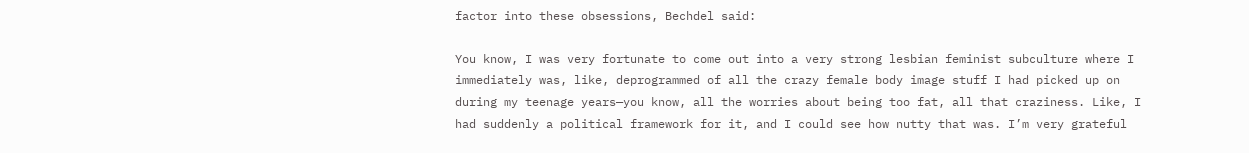factor into these obsessions, Bechdel said:

You know, I was very fortunate to come out into a very strong lesbian feminist subculture where I immediately was, like, deprogrammed of all the crazy female body image stuff I had picked up on during my teenage years—you know, all the worries about being too fat, all that craziness. Like, I had suddenly a political framework for it, and I could see how nutty that was. I’m very grateful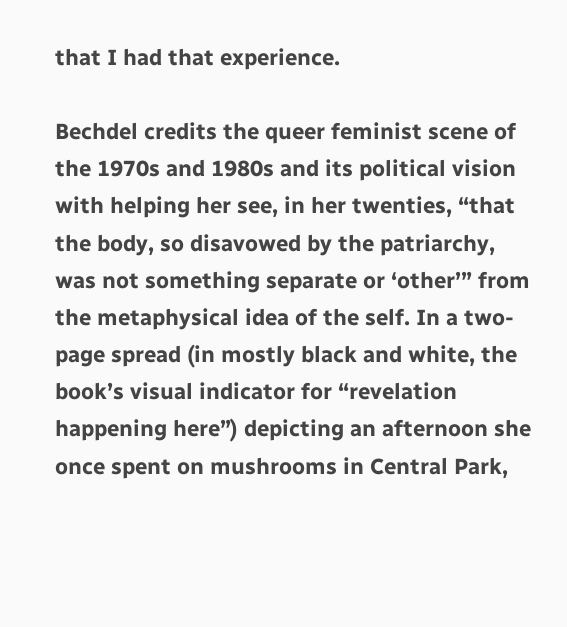that I had that experience.

Bechdel credits the queer feminist scene of the 1970s and 1980s and its political vision with helping her see, in her twenties, “that the body, so disavowed by the patriarchy, was not something separate or ‘other’” from the metaphysical idea of the self. In a two-page spread (in mostly black and white, the book’s visual indicator for “revelation happening here”) depicting an afternoon she once spent on mushrooms in Central Park,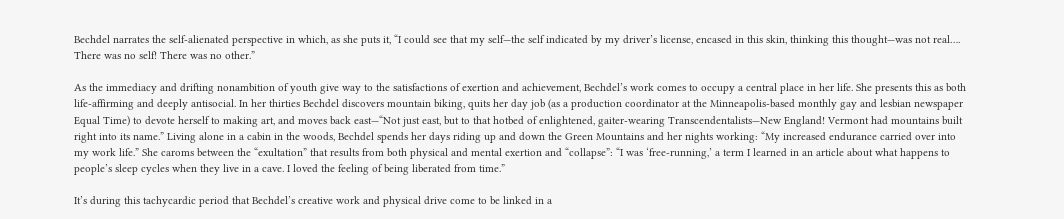Bechdel narrates the self-alienated perspective in which, as she puts it, “I could see that my self—the self indicated by my driver’s license, encased in this skin, thinking this thought—was not real…. There was no self! There was no other.”

As the immediacy and drifting nonambition of youth give way to the satisfactions of exertion and achievement, Bechdel’s work comes to occupy a central place in her life. She presents this as both life-affirming and deeply antisocial. In her thirties Bechdel discovers mountain biking, quits her day job (as a production coordinator at the Minneapolis-based monthly gay and lesbian newspaper Equal Time) to devote herself to making art, and moves back east—“Not just east, but to that hotbed of enlightened, gaiter-wearing Transcendentalists—New England! Vermont had mountains built right into its name.” Living alone in a cabin in the woods, Bechdel spends her days riding up and down the Green Mountains and her nights working: “My increased endurance carried over into my work life.” She caroms between the “exultation” that results from both physical and mental exertion and “collapse”: “I was ‘free-running,’ a term I learned in an article about what happens to people’s sleep cycles when they live in a cave. I loved the feeling of being liberated from time.”

It’s during this tachycardic period that Bechdel’s creative work and physical drive come to be linked in a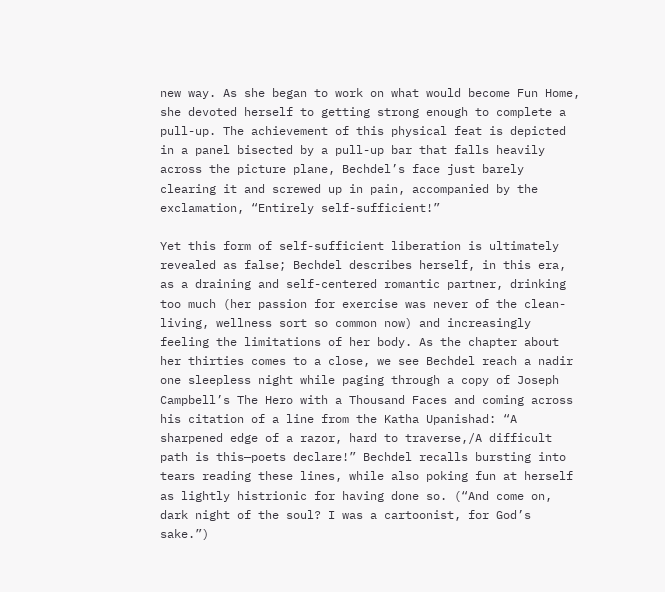new way. As she began to work on what would become Fun Home, she devoted herself to getting strong enough to complete a pull-up. The achievement of this physical feat is depicted in a panel bisected by a pull-up bar that falls heavily across the picture plane, Bechdel’s face just barely clearing it and screwed up in pain, accompanied by the exclamation, “Entirely self-sufficient!”

Yet this form of self-sufficient liberation is ultimately revealed as false; Bechdel describes herself, in this era, as a draining and self-centered romantic partner, drinking too much (her passion for exercise was never of the clean-living, wellness sort so common now) and increasingly feeling the limitations of her body. As the chapter about her thirties comes to a close, we see Bechdel reach a nadir one sleepless night while paging through a copy of Joseph Campbell’s The Hero with a Thousand Faces and coming across his citation of a line from the Katha Upanishad: “A sharpened edge of a razor, hard to traverse,/A difficult path is this—poets declare!” Bechdel recalls bursting into tears reading these lines, while also poking fun at herself as lightly histrionic for having done so. (“And come on, dark night of the soul? I was a cartoonist, for God’s sake.”)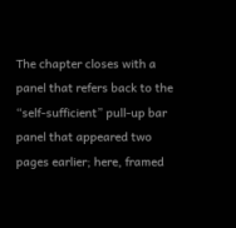The chapter closes with a panel that refers back to the “self-sufficient” pull-up bar panel that appeared two pages earlier; here, framed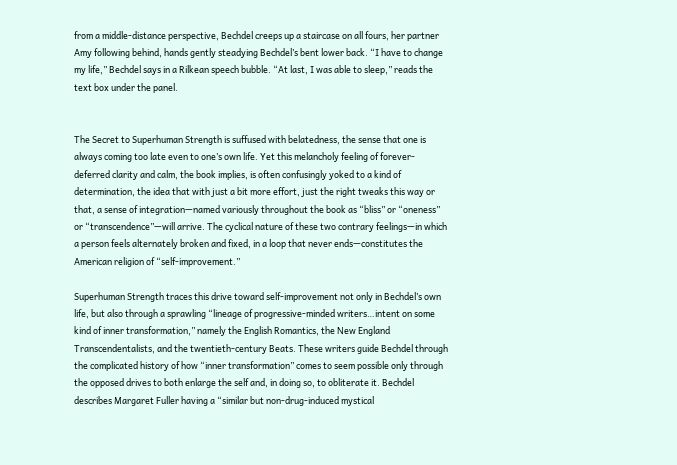from a middle-distance perspective, Bechdel creeps up a staircase on all fours, her partner Amy following behind, hands gently steadying Bechdel’s bent lower back. “I have to change my life,” Bechdel says in a Rilkean speech bubble. “At last, I was able to sleep,” reads the text box under the panel.


The Secret to Superhuman Strength is suffused with belatedness, the sense that one is always coming too late even to one’s own life. Yet this melancholy feeling of forever-deferred clarity and calm, the book implies, is often confusingly yoked to a kind of determination, the idea that with just a bit more effort, just the right tweaks this way or that, a sense of integration—named variously throughout the book as “bliss” or “oneness” or “transcendence”—will arrive. The cyclical nature of these two contrary feelings—in which a person feels alternately broken and fixed, in a loop that never ends—constitutes the American religion of “self-improvement.”

Superhuman Strength traces this drive toward self-improvement not only in Bechdel’s own life, but also through a sprawling “lineage of progressive-minded writers…intent on some kind of inner transformation,” namely the English Romantics, the New England Transcendentalists, and the twentieth-century Beats. These writers guide Bechdel through the complicated history of how “inner transformation” comes to seem possible only through the opposed drives to both enlarge the self and, in doing so, to obliterate it. Bechdel describes Margaret Fuller having a “similar but non-drug-induced mystical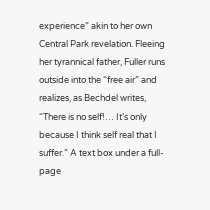experience” akin to her own Central Park revelation. Fleeing her tyrannical father, Fuller runs outside into the “free air” and realizes, as Bechdel writes, “There is no self!… It’s only because I think self real that I suffer.” A text box under a full-page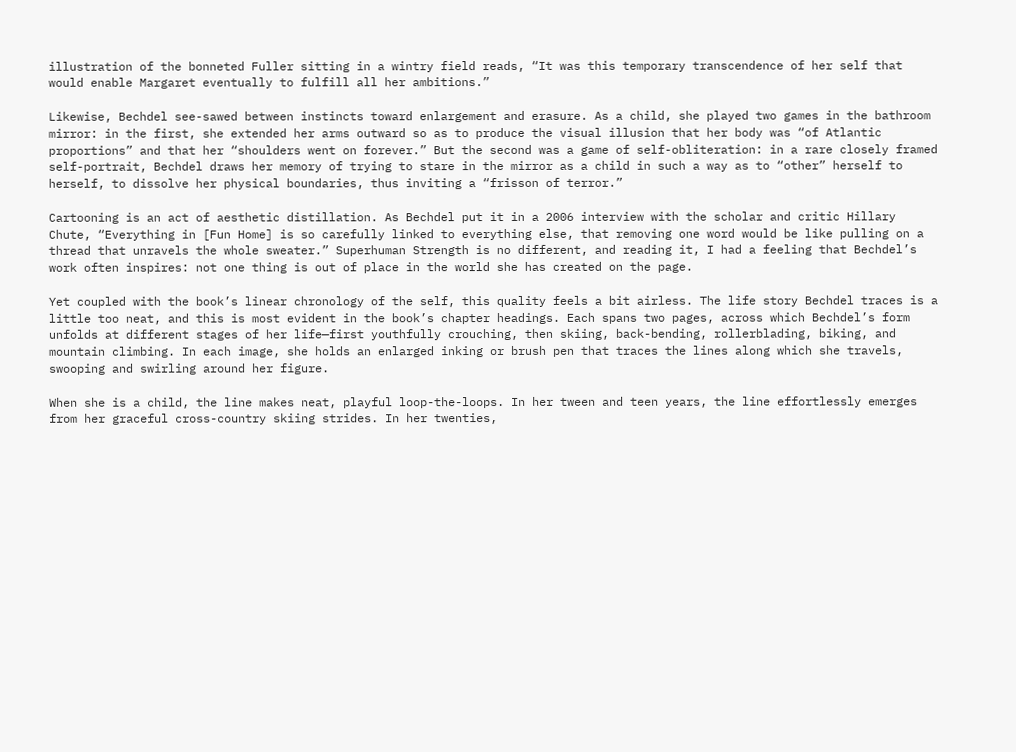illustration of the bonneted Fuller sitting in a wintry field reads, “It was this temporary transcendence of her self that would enable Margaret eventually to fulfill all her ambitions.”

Likewise, Bechdel see-sawed between instincts toward enlargement and erasure. As a child, she played two games in the bathroom mirror: in the first, she extended her arms outward so as to produce the visual illusion that her body was “of Atlantic proportions” and that her “shoulders went on forever.” But the second was a game of self-obliteration: in a rare closely framed self-portrait, Bechdel draws her memory of trying to stare in the mirror as a child in such a way as to “other” herself to herself, to dissolve her physical boundaries, thus inviting a “frisson of terror.”

Cartooning is an act of aesthetic distillation. As Bechdel put it in a 2006 interview with the scholar and critic Hillary Chute, “Everything in [Fun Home] is so carefully linked to everything else, that removing one word would be like pulling on a thread that unravels the whole sweater.” Superhuman Strength is no different, and reading it, I had a feeling that Bechdel’s work often inspires: not one thing is out of place in the world she has created on the page.

Yet coupled with the book’s linear chronology of the self, this quality feels a bit airless. The life story Bechdel traces is a little too neat, and this is most evident in the book’s chapter headings. Each spans two pages, across which Bechdel’s form unfolds at different stages of her life—first youthfully crouching, then skiing, back-bending, rollerblading, biking, and mountain climbing. In each image, she holds an enlarged inking or brush pen that traces the lines along which she travels, swooping and swirling around her figure.

When she is a child, the line makes neat, playful loop-the-loops. In her tween and teen years, the line effortlessly emerges from her graceful cross-country skiing strides. In her twenties,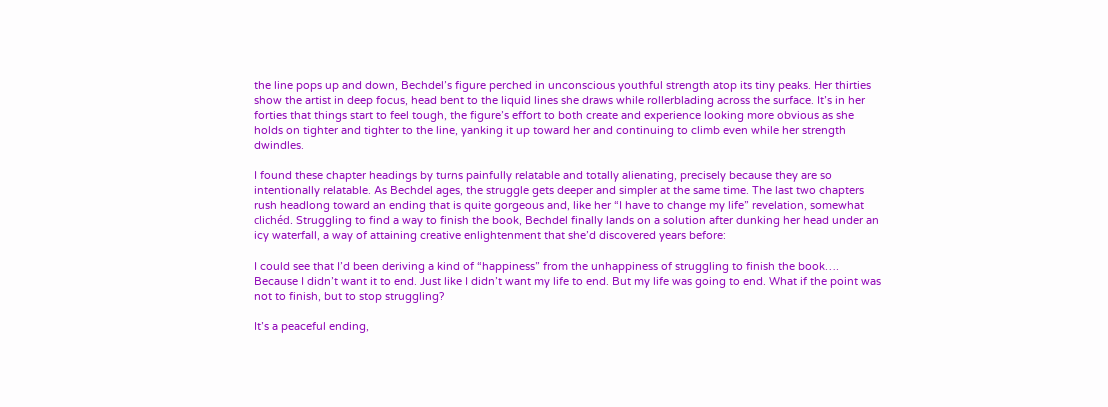the line pops up and down, Bechdel’s figure perched in unconscious youthful strength atop its tiny peaks. Her thirties show the artist in deep focus, head bent to the liquid lines she draws while rollerblading across the surface. It’s in her forties that things start to feel tough, the figure’s effort to both create and experience looking more obvious as she holds on tighter and tighter to the line, yanking it up toward her and continuing to climb even while her strength dwindles.

I found these chapter headings by turns painfully relatable and totally alienating, precisely because they are so intentionally relatable. As Bechdel ages, the struggle gets deeper and simpler at the same time. The last two chapters rush headlong toward an ending that is quite gorgeous and, like her “I have to change my life” revelation, somewhat clichéd. Struggling to find a way to finish the book, Bechdel finally lands on a solution after dunking her head under an icy waterfall, a way of attaining creative enlightenment that she’d discovered years before:

I could see that I’d been deriving a kind of “happiness” from the unhappiness of struggling to finish the book…. Because I didn’t want it to end. Just like I didn’t want my life to end. But my life was going to end. What if the point was not to finish, but to stop struggling?

It’s a peaceful ending,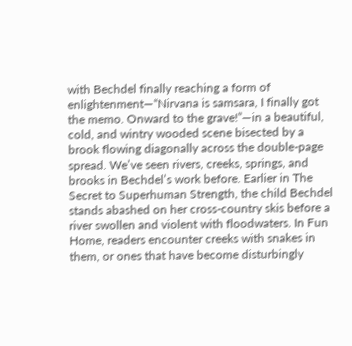with Bechdel finally reaching a form of enlightenment—“Nirvana is samsara, I finally got the memo. Onward to the grave!”—in a beautiful, cold, and wintry wooded scene bisected by a brook flowing diagonally across the double-page spread. We’ve seen rivers, creeks, springs, and brooks in Bechdel’s work before. Earlier in The Secret to Superhuman Strength, the child Bechdel stands abashed on her cross-country skis before a river swollen and violent with floodwaters. In Fun Home, readers encounter creeks with snakes in them, or ones that have become disturbingly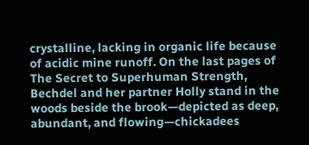crystalline, lacking in organic life because of acidic mine runoff. On the last pages of The Secret to Superhuman Strength, Bechdel and her partner Holly stand in the woods beside the brook—depicted as deep, abundant, and flowing—chickadees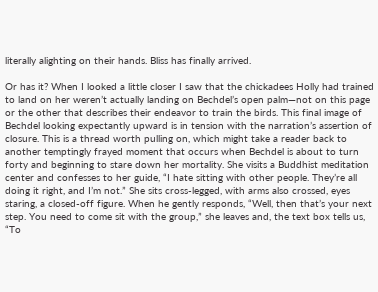literally alighting on their hands. Bliss has finally arrived.

Or has it? When I looked a little closer I saw that the chickadees Holly had trained to land on her weren’t actually landing on Bechdel’s open palm—not on this page or the other that describes their endeavor to train the birds. This final image of Bechdel looking expectantly upward is in tension with the narration’s assertion of closure. This is a thread worth pulling on, which might take a reader back to another temptingly frayed moment that occurs when Bechdel is about to turn forty and beginning to stare down her mortality. She visits a Buddhist meditation center and confesses to her guide, “I hate sitting with other people. They’re all doing it right, and I’m not.” She sits cross-legged, with arms also crossed, eyes staring, a closed-off figure. When he gently responds, “Well, then that’s your next step. You need to come sit with the group,” she leaves and, the text box tells us, “To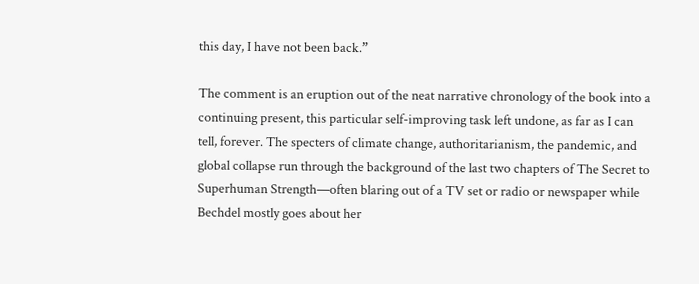this day, I have not been back.”

The comment is an eruption out of the neat narrative chronology of the book into a continuing present, this particular self-improving task left undone, as far as I can tell, forever. The specters of climate change, authoritarianism, the pandemic, and global collapse run through the background of the last two chapters of The Secret to Superhuman Strength—often blaring out of a TV set or radio or newspaper while Bechdel mostly goes about her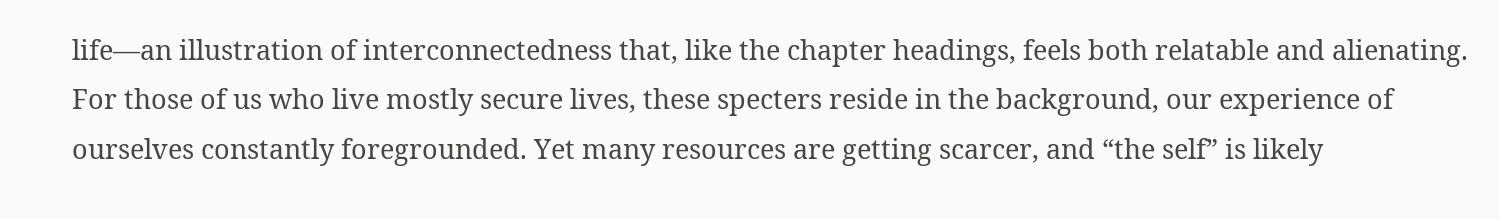life—an illustration of interconnectedness that, like the chapter headings, feels both relatable and alienating. For those of us who live mostly secure lives, these specters reside in the background, our experience of ourselves constantly foregrounded. Yet many resources are getting scarcer, and “the self” is likely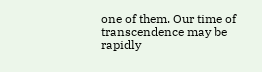one of them. Our time of transcendence may be rapidly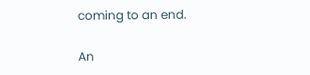coming to an end.

An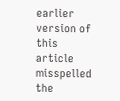earlier version of this article misspelled the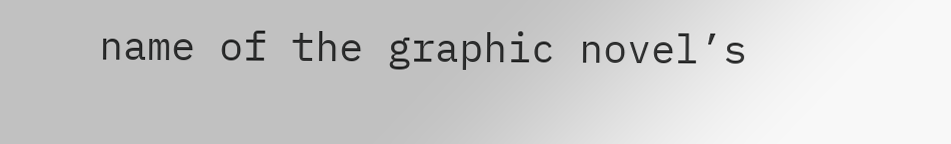name of the graphic novel’s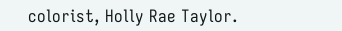colorist, Holly Rae Taylor.